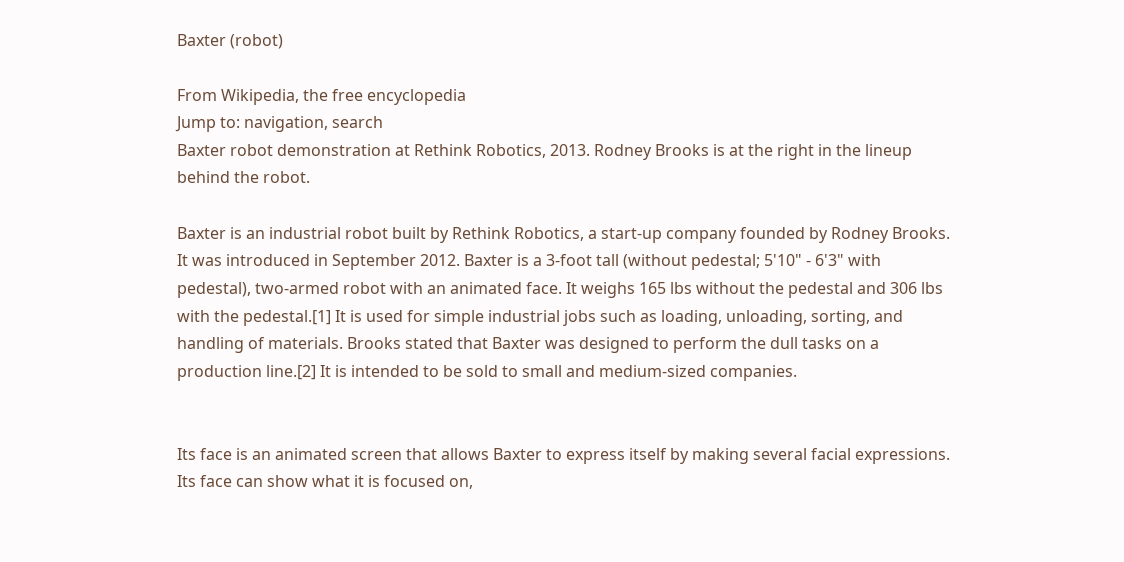Baxter (robot)

From Wikipedia, the free encyclopedia
Jump to: navigation, search
Baxter robot demonstration at Rethink Robotics, 2013. Rodney Brooks is at the right in the lineup behind the robot.

Baxter is an industrial robot built by Rethink Robotics, a start-up company founded by Rodney Brooks. It was introduced in September 2012. Baxter is a 3-foot tall (without pedestal; 5'10" - 6'3" with pedestal), two-armed robot with an animated face. It weighs 165 lbs without the pedestal and 306 lbs with the pedestal.[1] It is used for simple industrial jobs such as loading, unloading, sorting, and handling of materials. Brooks stated that Baxter was designed to perform the dull tasks on a production line.[2] It is intended to be sold to small and medium-sized companies.


Its face is an animated screen that allows Baxter to express itself by making several facial expressions. Its face can show what it is focused on,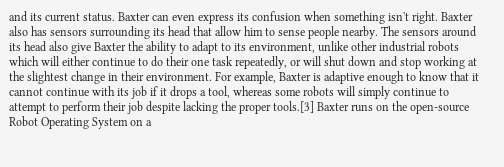and its current status. Baxter can even express its confusion when something isn't right. Baxter also has sensors surrounding its head that allow him to sense people nearby. The sensors around its head also give Baxter the ability to adapt to its environment, unlike other industrial robots which will either continue to do their one task repeatedly, or will shut down and stop working at the slightest change in their environment. For example, Baxter is adaptive enough to know that it cannot continue with its job if it drops a tool, whereas some robots will simply continue to attempt to perform their job despite lacking the proper tools.[3] Baxter runs on the open-source Robot Operating System on a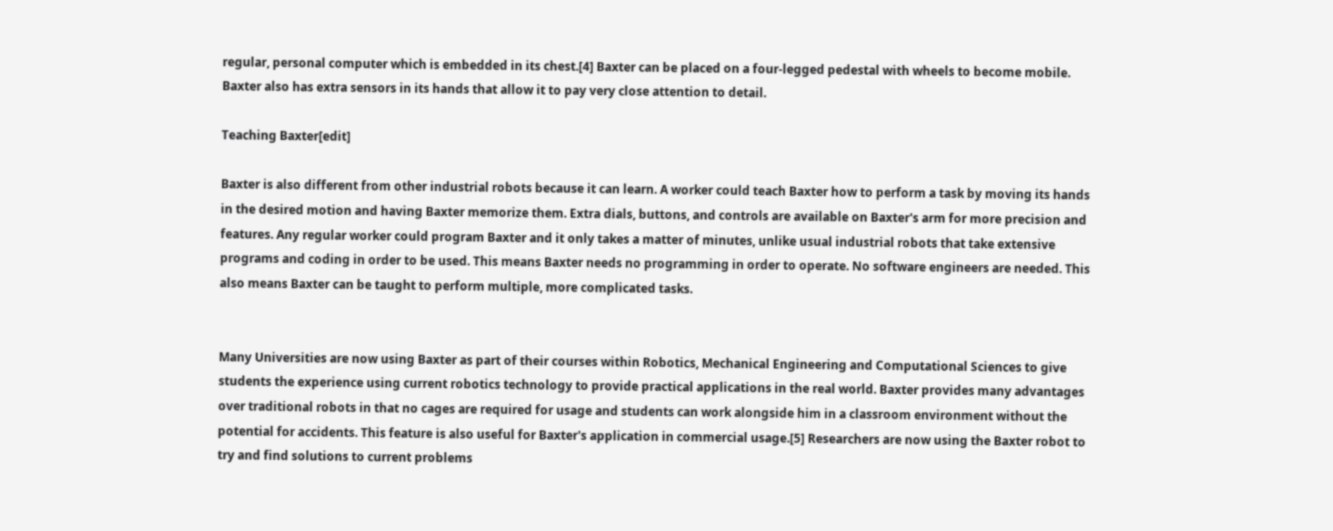regular, personal computer which is embedded in its chest.[4] Baxter can be placed on a four-legged pedestal with wheels to become mobile. Baxter also has extra sensors in its hands that allow it to pay very close attention to detail.

Teaching Baxter[edit]

Baxter is also different from other industrial robots because it can learn. A worker could teach Baxter how to perform a task by moving its hands in the desired motion and having Baxter memorize them. Extra dials, buttons, and controls are available on Baxter's arm for more precision and features. Any regular worker could program Baxter and it only takes a matter of minutes, unlike usual industrial robots that take extensive programs and coding in order to be used. This means Baxter needs no programming in order to operate. No software engineers are needed. This also means Baxter can be taught to perform multiple, more complicated tasks.


Many Universities are now using Baxter as part of their courses within Robotics, Mechanical Engineering and Computational Sciences to give students the experience using current robotics technology to provide practical applications in the real world. Baxter provides many advantages over traditional robots in that no cages are required for usage and students can work alongside him in a classroom environment without the potential for accidents. This feature is also useful for Baxter's application in commercial usage.[5] Researchers are now using the Baxter robot to try and find solutions to current problems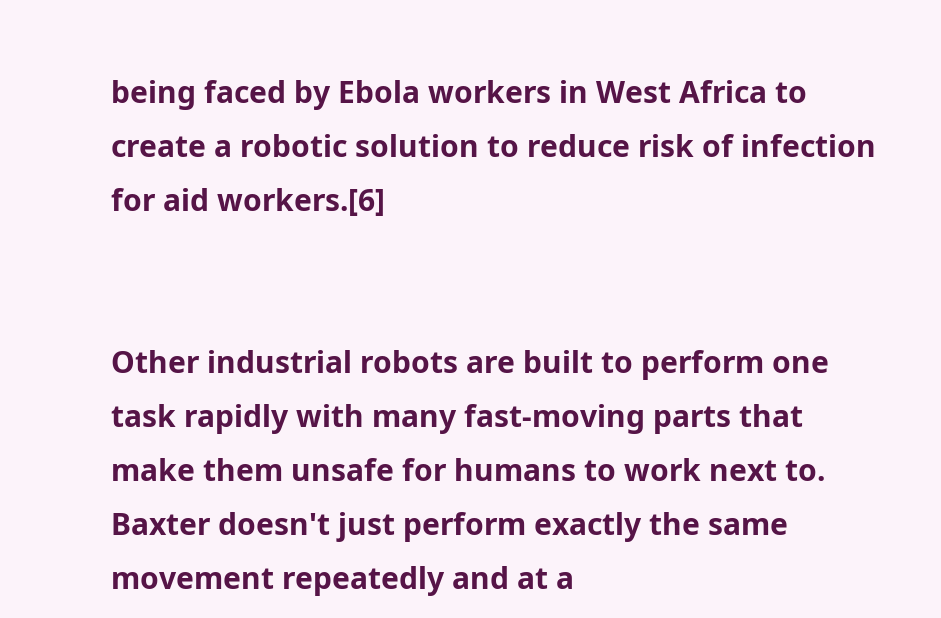being faced by Ebola workers in West Africa to create a robotic solution to reduce risk of infection for aid workers.[6]


Other industrial robots are built to perform one task rapidly with many fast-moving parts that make them unsafe for humans to work next to. Baxter doesn't just perform exactly the same movement repeatedly and at a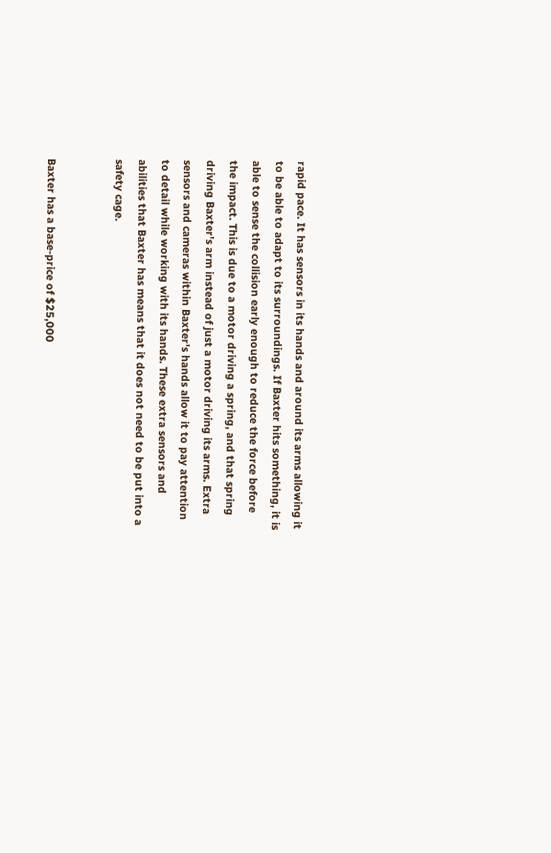rapid pace. It has sensors in its hands and around its arms allowing it to be able to adapt to its surroundings. If Baxter hits something, it is able to sense the collision early enough to reduce the force before the impact. This is due to a motor driving a spring, and that spring driving Baxter's arm instead of just a motor driving its arms. Extra sensors and cameras within Baxter's hands allow it to pay attention to detail while working with its hands. These extra sensors and abilities that Baxter has means that it does not need to be put into a safety cage.


Baxter has a base-price of $25,000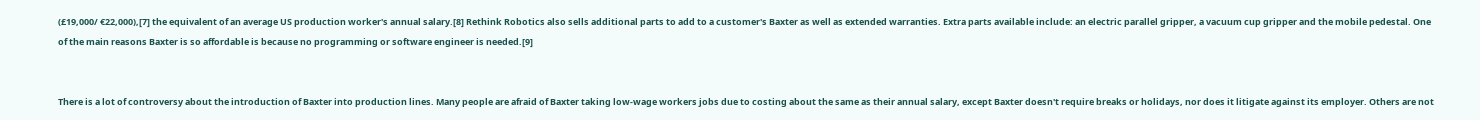(£19,000/ €22,000),[7] the equivalent of an average US production worker's annual salary.[8] Rethink Robotics also sells additional parts to add to a customer's Baxter as well as extended warranties. Extra parts available include: an electric parallel gripper, a vacuum cup gripper and the mobile pedestal. One of the main reasons Baxter is so affordable is because no programming or software engineer is needed.[9]


There is a lot of controversy about the introduction of Baxter into production lines. Many people are afraid of Baxter taking low-wage workers jobs due to costing about the same as their annual salary, except Baxter doesn't require breaks or holidays, nor does it litigate against its employer. Others are not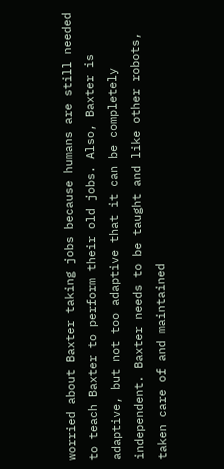worried about Baxter taking jobs because humans are still needed to teach Baxter to perform their old jobs. Also, Baxter is adaptive, but not too adaptive that it can be completely independent. Baxter needs to be taught and like other robots, taken care of and maintained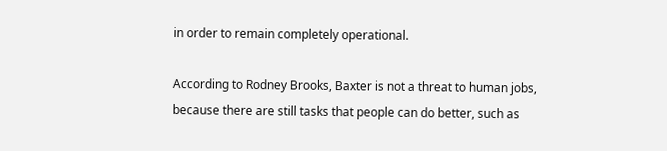in order to remain completely operational.

According to Rodney Brooks, Baxter is not a threat to human jobs, because there are still tasks that people can do better, such as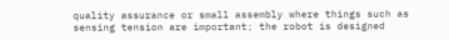quality assurance or small assembly where things such as sensing tension are important; the robot is designed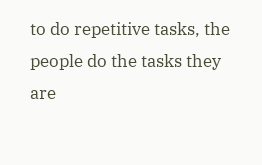to do repetitive tasks, the people do the tasks they are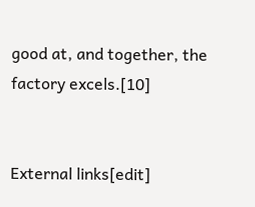good at, and together, the factory excels.[10]


External links[edit]